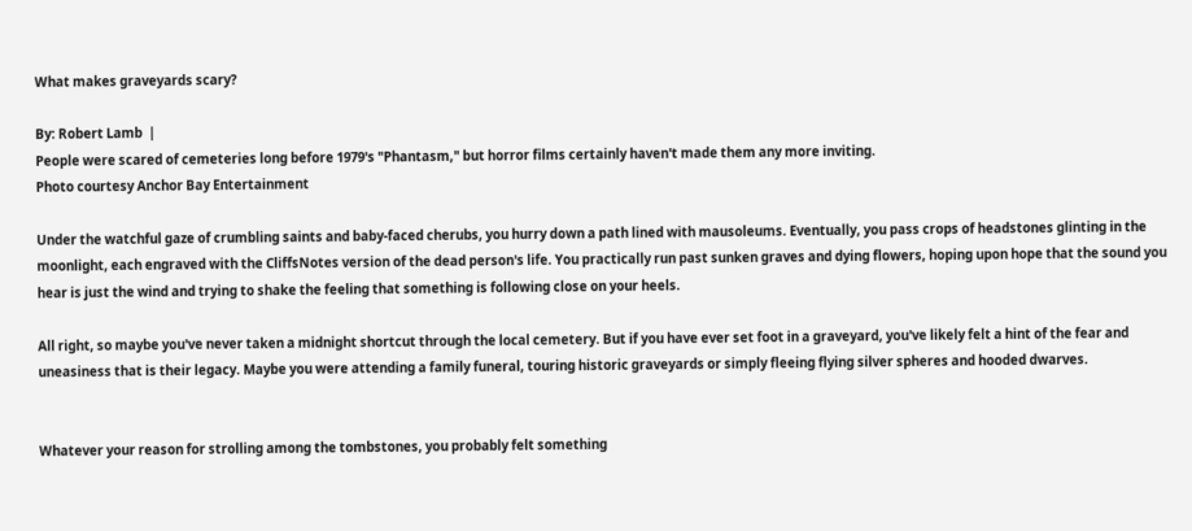What makes graveyards scary?

By: Robert Lamb  |
People were scared of cemeteries long before 1979's "Phantasm," but horror films certainly haven't made them any more inviting.
Photo courtesy Anchor Bay Entertainment

Under the watchful gaze of crumbling saints and baby-faced cherubs, you hurry down a path lined with mausoleums. Eventually, you pass crops of headstones glinting in the moonlight, each engraved with the CliffsNotes version of the dead person's life. You practically run past sunken graves and dying flowers, hoping upon hope that the sound you hear is just the wind and trying to shake the feeling that something is following close on your heels.

All right, so maybe you've never taken a midnight shortcut through the local cemetery. But if you have ever set foot in a graveyard, you've likely felt a hint of the fear and uneasiness that is their legacy. Maybe you were attending a family funeral, touring historic graveyards or simply fleeing flying silver spheres and hooded dwarves.


Whatever your reason for strolling among the tombstones, you probably felt something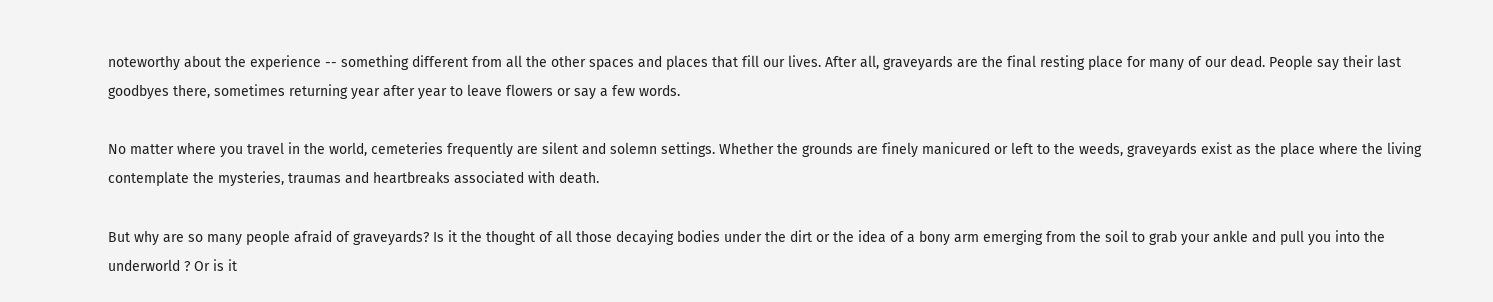noteworthy about the experience -- something different from all the other spaces and places that fill our lives. After all, graveyards are the final resting place for many of our dead. People say their last goodbyes there, sometimes returning year after year to leave flowers or say a few words.

No matter where you travel in the world, cemeteries frequently are silent and solemn settings. Whether the grounds are finely manicured or left to the weeds, graveyards exist as the place where the living contemplate the mysteries, traumas and heartbreaks associated with death.

But why are so many people afraid of graveyards? Is it the thought of all those decaying bodies under the dirt or the idea of a bony arm emerging from the soil to grab your ankle and pull you into the underworld ? Or is it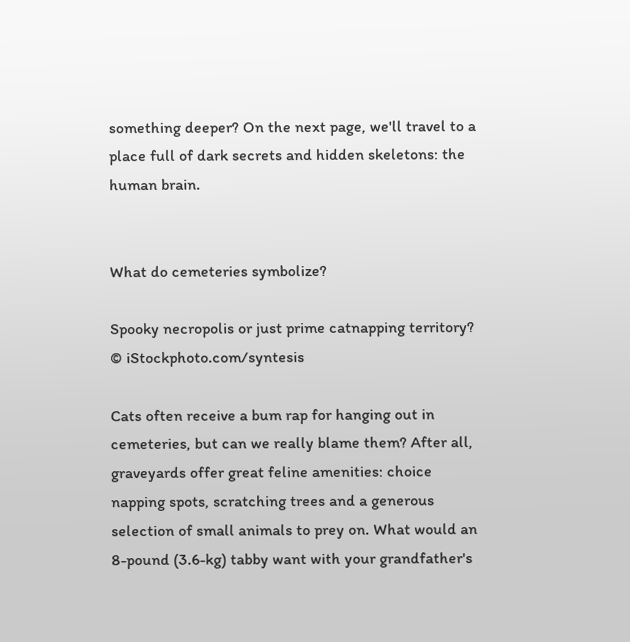something deeper? On the next page, we'll travel to a place full of dark secrets and hidden skeletons: the human brain.


What do cemeteries symbolize?

Spooky necropolis or just prime catnapping territory?
© iStockphoto.com/syntesis

Cats often receive a bum rap for hanging out in cemeteries, but can we really blame them? After all, graveyards offer great feline amenities: choice napping spots, scratching trees and a generous selection of small animals to prey on. What would an 8-pound (3.6-kg) tabby want with your grandfather's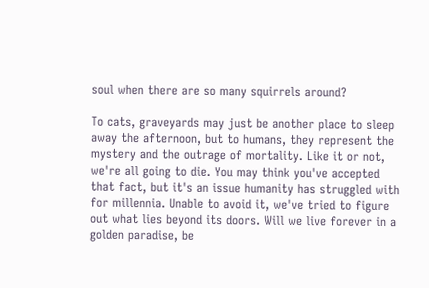soul when there are so many squirrels around?

To cats, graveyards may just be another place to sleep away the afternoon, but to humans, they represent the mystery and the outrage of mortality. Like it or not, we're all going to die. You may think you've accepted that fact, but it's an issue humanity has struggled with for millennia. Unable to avoid it, we've tried to figure out what lies beyond its doors. Will we live forever in a golden paradise, be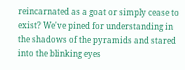reincarnated as a goat or simply cease to exist? We've pined for understanding in the shadows of the pyramids and stared into the blinking eyes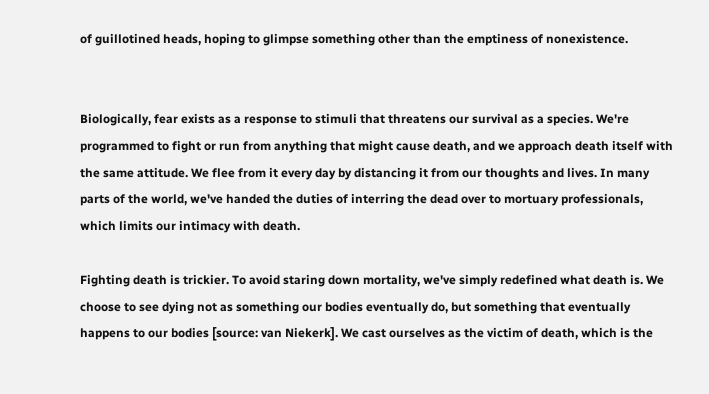of guillotined heads, hoping to glimpse something other than the emptiness of nonexistence.


Biologically, fear exists as a response to stimuli that threatens our survival as a species. We're programmed to fight or run from anything that might cause death, and we approach death itself with the same attitude. We flee from it every day by distancing it from our thoughts and lives. In many parts of the world, we've handed the duties of interring the dead over to mortuary professionals, which limits our intimacy with death.

Fighting death is trickier. To avoid staring down mortality, we've simply redefined what death is. We choose to see dying not as something our bodies eventually do, but something that eventually happens to our bodies [source: van Niekerk]. We cast ourselves as the victim of death, which is the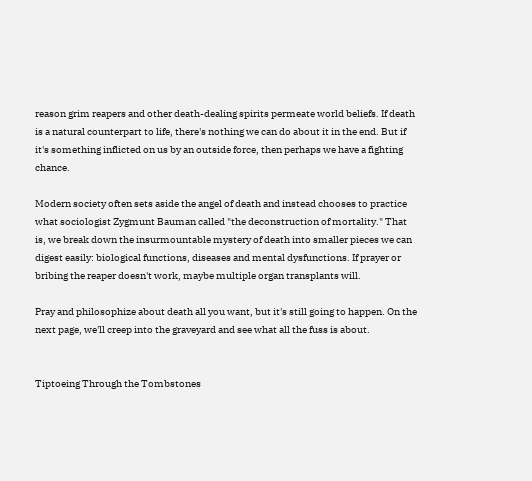reason grim reapers and other death-dealing spirits permeate world beliefs. If death is a natural counterpart to life, there's nothing we can do about it in the end. But if it's something inflicted on us by an outside force, then perhaps we have a fighting chance.

Modern society often sets aside the angel of death and instead chooses to practice what sociologist Zygmunt Bauman called "the deconstruction of mortality." That is, we break down the insurmountable mystery of death into smaller pieces we can digest easily: biological functions, diseases and mental dysfunctions. If prayer or bribing the reaper doesn't work, maybe multiple organ transplants will.

Pray and philosophize about death all you want, but it's still going to happen. On the next page, we'll creep into the graveyard and see what all the fuss is about.


Tiptoeing Through the Tombstones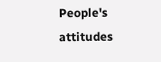People's attitudes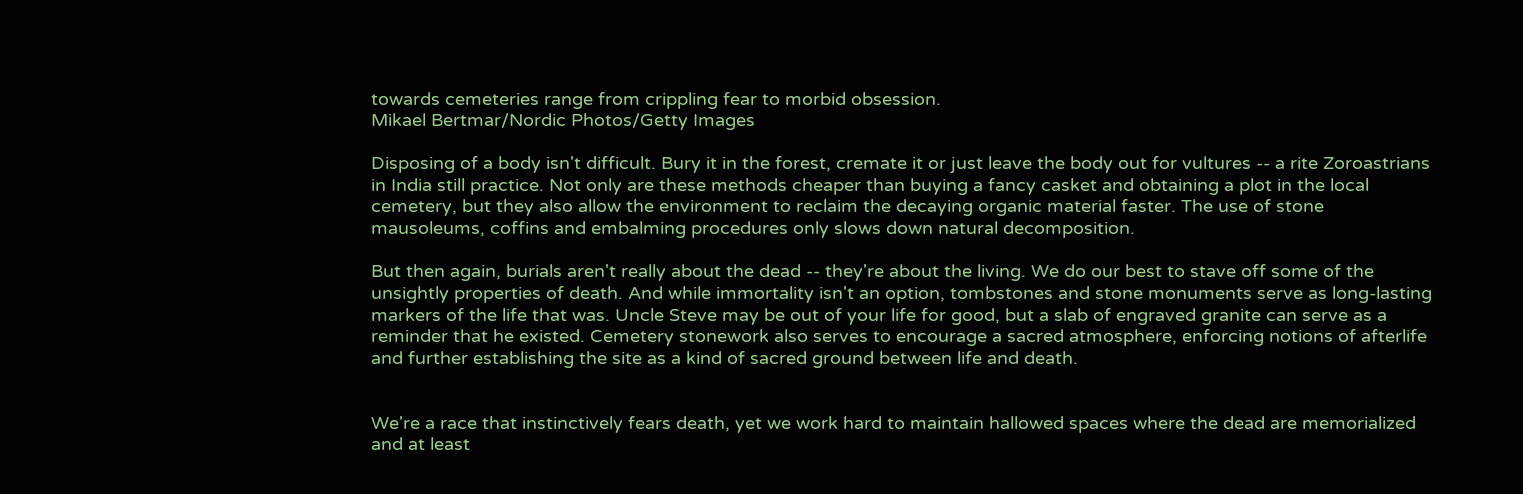towards cemeteries range from crippling fear to morbid obsession.
Mikael Bertmar/Nordic Photos/Getty Images

Disposing of a body isn't difficult. Bury it in the forest, cremate it or just leave the body out for vultures -- a rite Zoroastrians in India still practice. Not only are these methods cheaper than buying a fancy casket and obtaining a plot in the local cemetery, but they also allow the environment to reclaim the decaying organic material faster. The use of stone mausoleums, coffins and embalming procedures only slows down natural decomposition.

But then again, burials aren't really about the dead -- they're about the living. We do our best to stave off some of the unsightly properties of death. And while immortality isn't an option, tombstones and stone monuments serve as long-lasting markers of the life that was. Uncle Steve may be out of your life for good, but a slab of engraved granite can serve as a reminder that he existed. Cemetery stonework also serves to encourage a sacred atmosphere, enforcing notions of afterlife and further establishing the site as a kind of sacred ground between life and death.


We're a race that instinctively fears death, yet we work hard to maintain hallowed spaces where the dead are memorialized and at least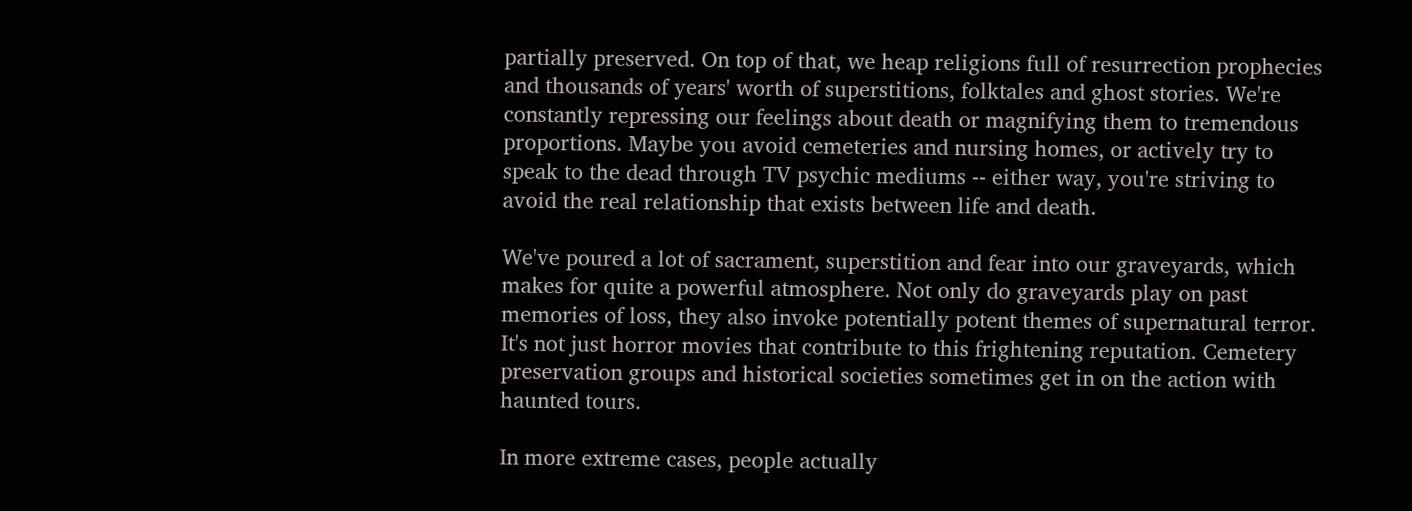partially preserved. On top of that, we heap religions full of resurrection prophecies and thousands of years' worth of superstitions, folktales and ghost stories. We're constantly repressing our feelings about death or magnifying them to tremendous proportions. Maybe you avoid cemeteries and nursing homes, or actively try to speak to the dead through TV psychic mediums -- either way, you're striving to avoid the real relationship that exists between life and death.

We've poured a lot of sacrament, superstition and fear into our graveyards, which makes for quite a powerful atmosphere. Not only do graveyards play on past memories of loss, they also invoke potentially potent themes of supernatural terror. It's not just horror movies that contribute to this frightening reputation. Cemetery preservation groups and historical societies sometimes get in on the action with haunted tours.

In more extreme cases, people actually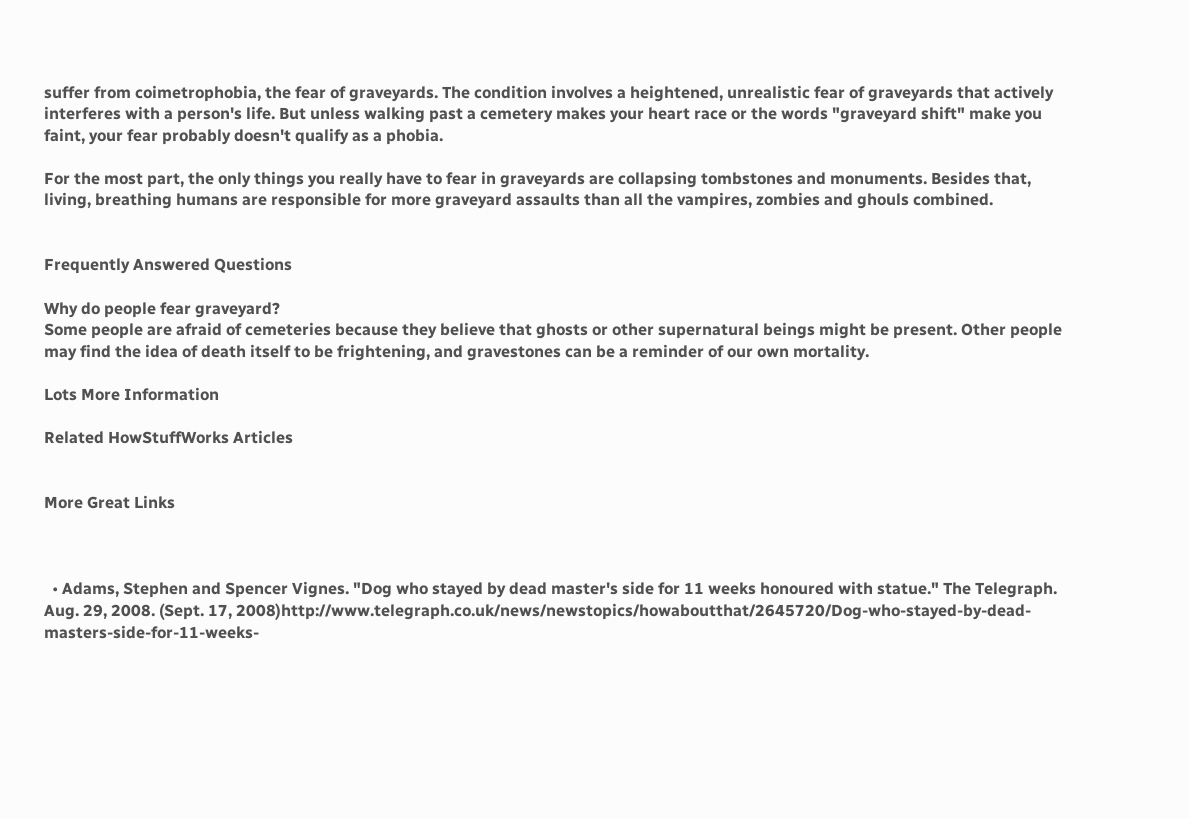suffer from coimetrophobia, the fear of graveyards. The condition involves a heightened, unrealistic fear of graveyards that actively interferes with a person's life. But unless walking past a cemetery makes your heart race or the words "graveyard shift" make you faint, your fear probably doesn't qualify as a phobia.

For the most part, the only things you really have to fear in graveyards are collapsing tombstones and monuments. Besides that, living, breathing humans are responsible for more graveyard assaults than all the vampires, zombies and ghouls combined.


Frequently Answered Questions

Why do people fear graveyard?
Some people are afraid of cemeteries because they believe that ghosts or other supernatural beings might be present. Other people may find the idea of death itself to be frightening, and gravestones can be a reminder of our own mortality.

Lots More Information

Related HowStuffWorks Articles


More Great Links



  • Adams, Stephen and Spencer Vignes. "Dog who stayed by dead master's side for 11 weeks honoured with statue." The Telegraph. Aug. 29, 2008. (Sept. 17, 2008)http://www.telegraph.co.uk/news/newstopics/howaboutthat/2645720/Dog-who-stayed-by-dead-masters-side-for-11-weeks-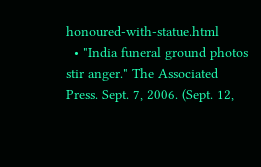honoured-with-statue.html
  • "India funeral ground photos stir anger." The Associated Press. Sept. 7, 2006. (Sept. 12,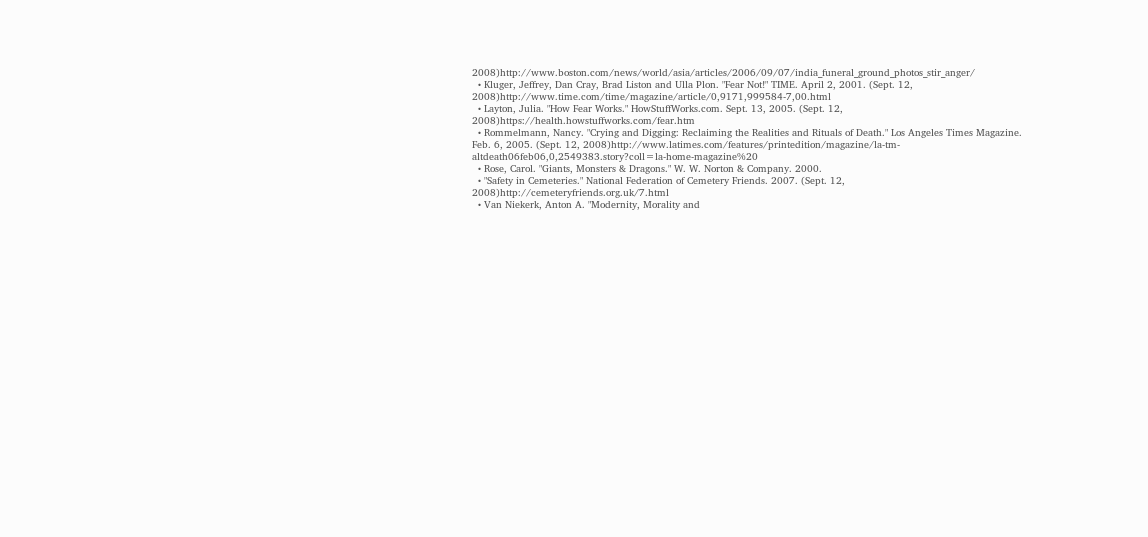2008)http://www.boston.com/news/world/asia/articles/2006/09/07/india_funeral_ground_photos_stir_anger/
  • Kluger, Jeffrey, Dan Cray, Brad Liston and Ulla Plon. "Fear Not!" TIME. April 2, 2001. (Sept. 12, 2008)http://www.time.com/time/magazine/article/0,9171,999584-7,00.html
  • Layton, Julia. "How Fear Works." HowStuffWorks.com. Sept. 13, 2005. (Sept. 12, 2008)https://health.howstuffworks.com/fear.htm
  • Rommelmann, Nancy. "Crying and Digging: Reclaiming the Realities and Rituals of Death." Los Angeles Times Magazine. Feb. 6, 2005. (Sept. 12, 2008)http://www.latimes.com/features/printedition/magazine/la-tm-altdeath06feb06,0,2549383.story?coll=la-home-magazine%20
  • Rose, Carol. "Giants, Monsters & Dragons." W. W. Norton & Company. 2000.
  • "Safety in Cemeteries." National Federation of Cemetery Friends. 2007. (Sept. 12, 2008)http://cemeteryfriends.org.uk/7.html
  • Van Niekerk, Anton A. "Modernity, Morality and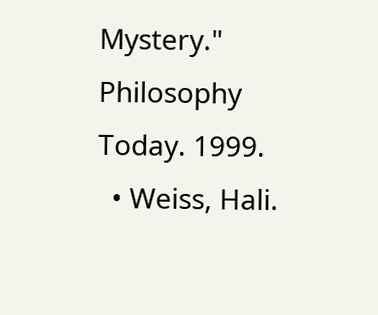Mystery." Philosophy Today. 1999.
  • Weiss, Hali.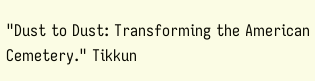"Dust to Dust: Transforming the American Cemetery." Tikkun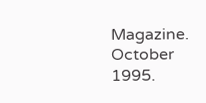Magazine. October 1995.